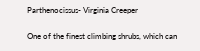Parthenocissus- Virginia Creeper

One of the finest climbing shrubs, which can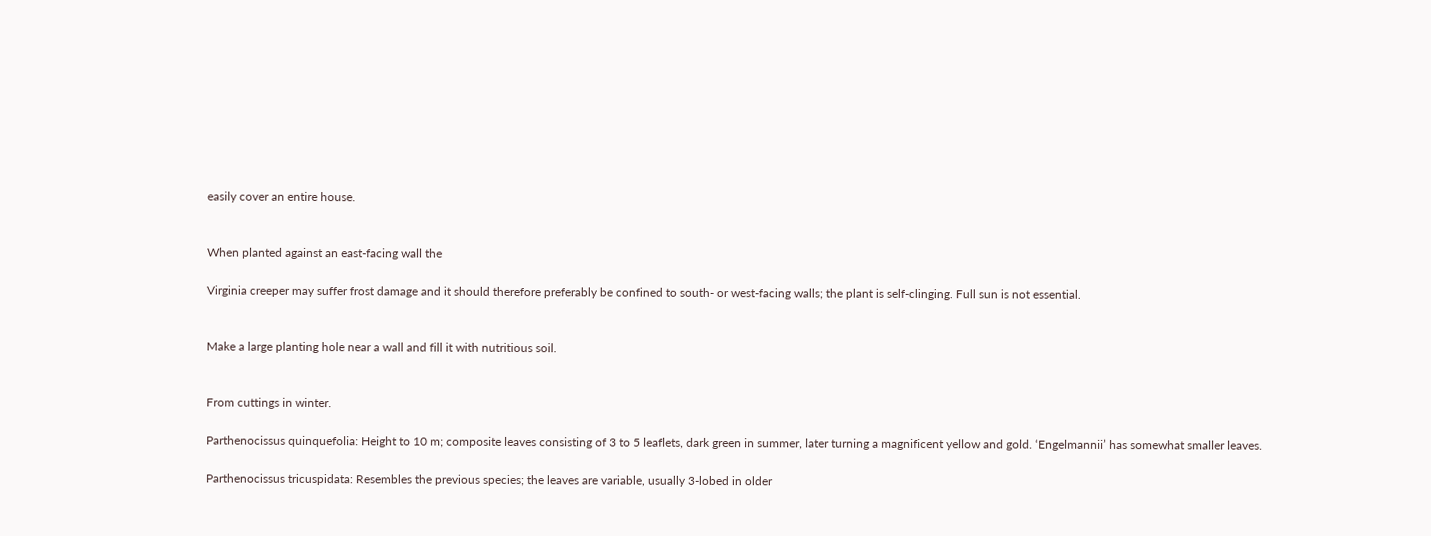easily cover an entire house.


When planted against an east-facing wall the

Virginia creeper may suffer frost damage and it should therefore preferably be confined to south- or west-facing walls; the plant is self-clinging. Full sun is not essential.


Make a large planting hole near a wall and fill it with nutritious soil.


From cuttings in winter.

Parthenocissus quinquefolia: Height to 10 m; composite leaves consisting of 3 to 5 leaflets, dark green in summer, later turning a magnificent yellow and gold. ‘Engelmannii’ has somewhat smaller leaves.

Parthenocissus tricuspidata: Resembles the previous species; the leaves are variable, usually 3-lobed in older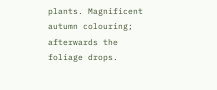plants. Magnificent autumn colouring; afterwards the foliage drops.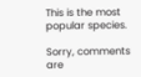This is the most popular species.

Sorry, comments are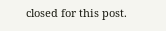closed for this post.